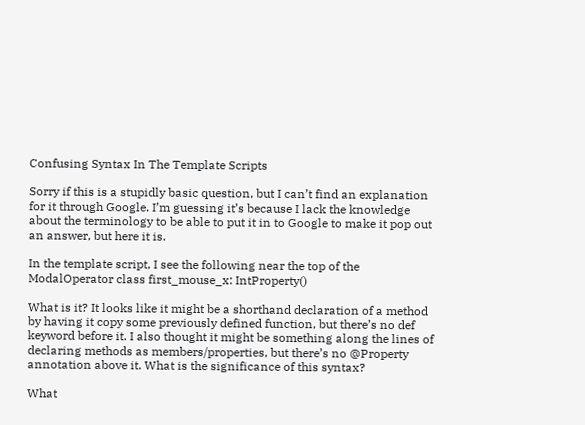Confusing Syntax In The Template Scripts

Sorry if this is a stupidly basic question, but I can’t find an explanation for it through Google. I’m guessing it’s because I lack the knowledge about the terminology to be able to put it in to Google to make it pop out an answer, but here it is.

In the template script, I see the following near the top of the ModalOperator class first_mouse_x: IntProperty()

What is it? It looks like it might be a shorthand declaration of a method by having it copy some previously defined function, but there’s no def keyword before it. I also thought it might be something along the lines of declaring methods as members/properties, but there’s no @Property annotation above it. What is the significance of this syntax?

What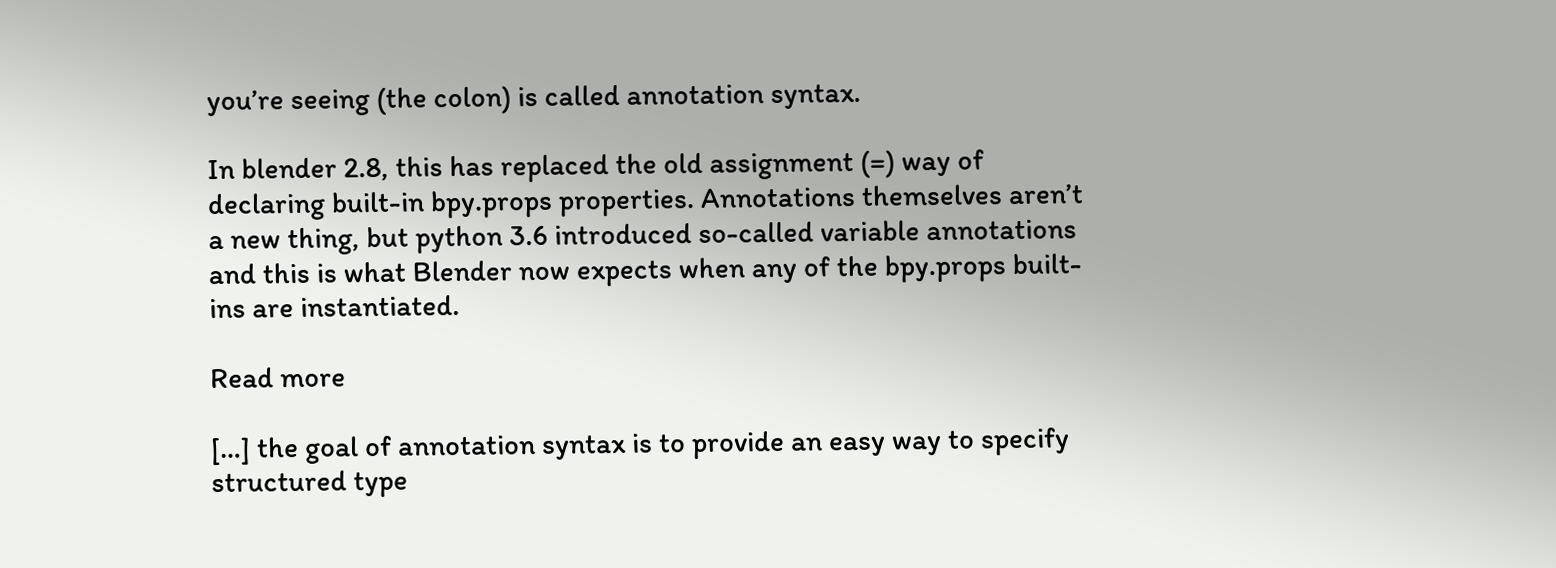you’re seeing (the colon) is called annotation syntax.

In blender 2.8, this has replaced the old assignment (=) way of declaring built-in bpy.props properties. Annotations themselves aren’t a new thing, but python 3.6 introduced so-called variable annotations and this is what Blender now expects when any of the bpy.props built-ins are instantiated.

Read more

[…] the goal of annotation syntax is to provide an easy way to specify structured type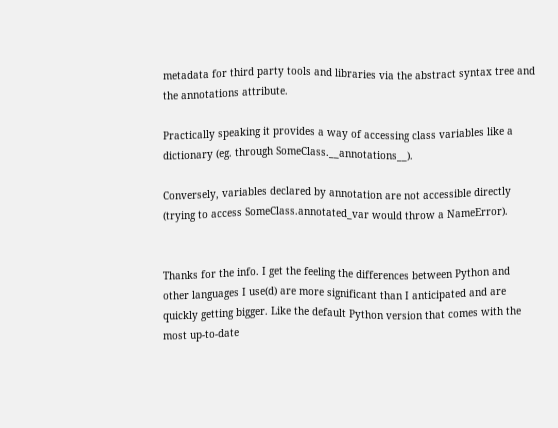metadata for third party tools and libraries via the abstract syntax tree and the annotations attribute.

Practically speaking it provides a way of accessing class variables like a dictionary (eg. through SomeClass.__annotations__).

Conversely, variables declared by annotation are not accessible directly (trying to access SomeClass.annotated_var would throw a NameError).


Thanks for the info. I get the feeling the differences between Python and other languages I use(d) are more significant than I anticipated and are quickly getting bigger. Like the default Python version that comes with the most up-to-date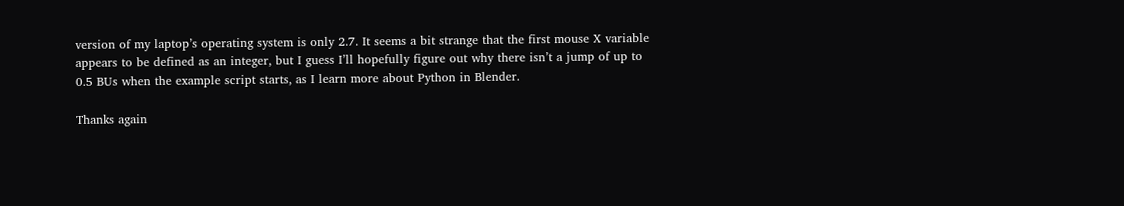version of my laptop’s operating system is only 2.7. It seems a bit strange that the first mouse X variable appears to be defined as an integer, but I guess I’ll hopefully figure out why there isn’t a jump of up to 0.5 BUs when the example script starts, as I learn more about Python in Blender.

Thanks again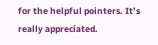for the helpful pointers. It’s really appreciated.